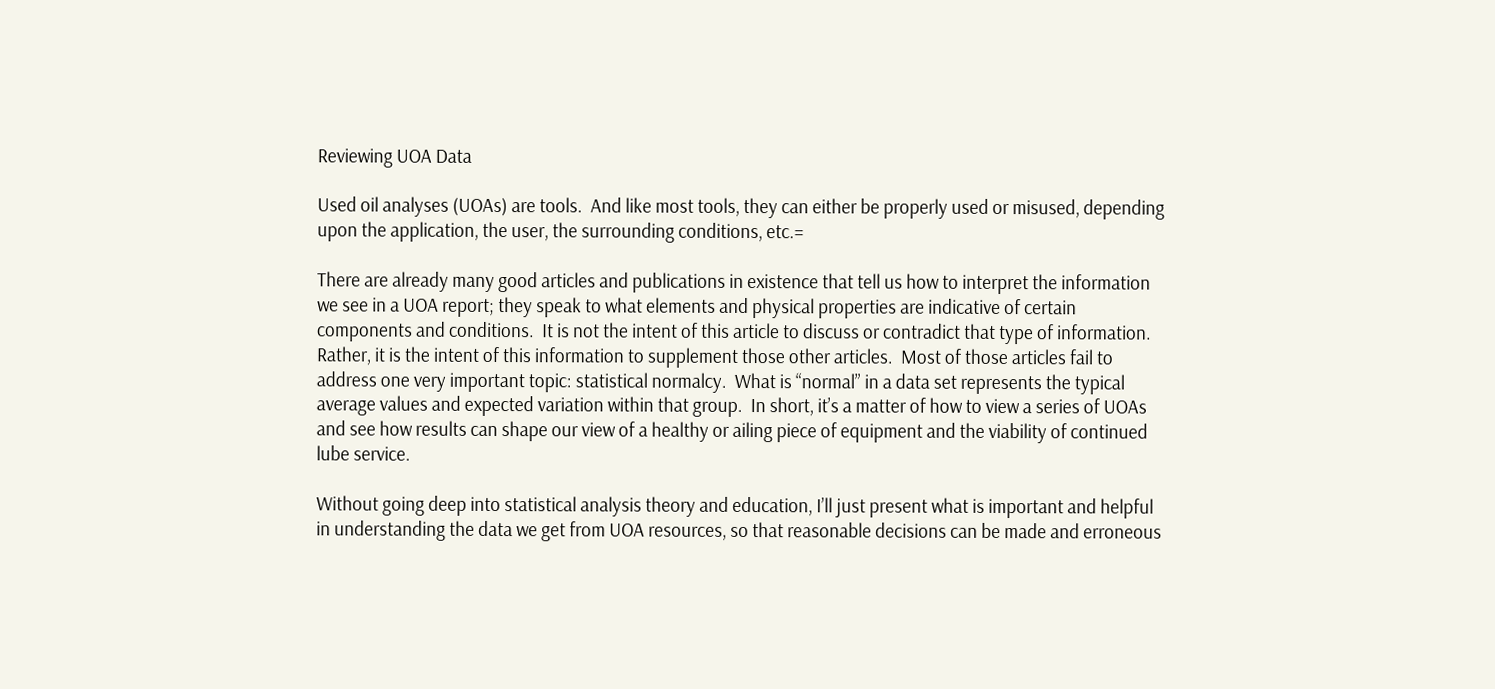Reviewing UOA Data

Used oil analyses (UOAs) are tools.  And like most tools, they can either be properly used or misused, depending upon the application, the user, the surrounding conditions, etc.=

There are already many good articles and publications in existence that tell us how to interpret the information we see in a UOA report; they speak to what elements and physical properties are indicative of certain components and conditions.  It is not the intent of this article to discuss or contradict that type of information.  Rather, it is the intent of this information to supplement those other articles.  Most of those articles fail to address one very important topic: statistical normalcy.  What is “normal” in a data set represents the typical average values and expected variation within that group.  In short, it’s a matter of how to view a series of UOAs and see how results can shape our view of a healthy or ailing piece of equipment and the viability of continued lube service.

Without going deep into statistical analysis theory and education, I’ll just present what is important and helpful in understanding the data we get from UOA resources, so that reasonable decisions can be made and erroneous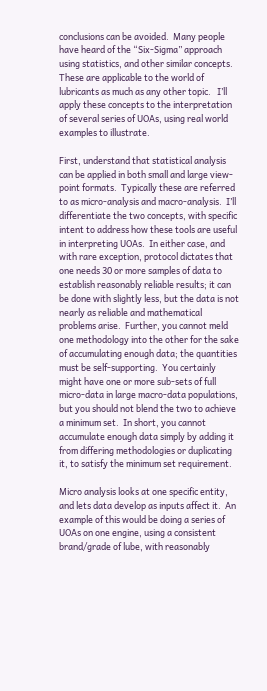conclusions can be avoided.  Many people have heard of the “Six-Sigma” approach using statistics, and other similar concepts.  These are applicable to the world of lubricants as much as any other topic.   I’ll apply these concepts to the interpretation of several series of UOAs, using real world examples to illustrate.

First, understand that statistical analysis can be applied in both small and large view-point formats.  Typically these are referred to as micro-analysis and macro-analysis.  I’ll differentiate the two concepts, with specific intent to address how these tools are useful in interpreting UOAs.  In either case, and with rare exception, protocol dictates that one needs 30 or more samples of data to establish reasonably reliable results; it can be done with slightly less, but the data is not nearly as reliable and mathematical problems arise.  Further, you cannot meld one methodology into the other for the sake of accumulating enough data; the quantities must be self-supporting.  You certainly might have one or more sub-sets of full micro-data in large macro-data populations, but you should not blend the two to achieve a minimum set.  In short, you cannot accumulate enough data simply by adding it from differing methodologies or duplicating it, to satisfy the minimum set requirement.

Micro analysis looks at one specific entity, and lets data develop as inputs affect it.  An example of this would be doing a series of UOAs on one engine, using a consistent brand/grade of lube, with reasonably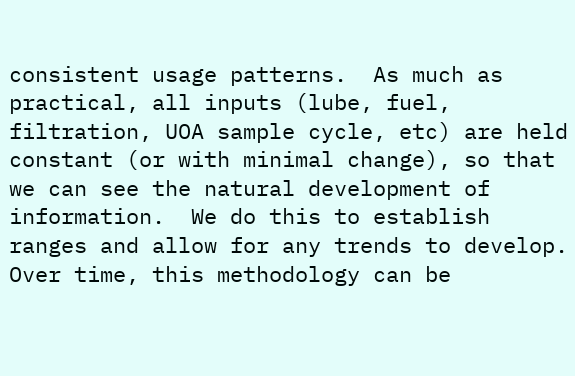consistent usage patterns.  As much as practical, all inputs (lube, fuel, filtration, UOA sample cycle, etc) are held constant (or with minimal change), so that we can see the natural development of information.  We do this to establish ranges and allow for any trends to develop.  Over time, this methodology can be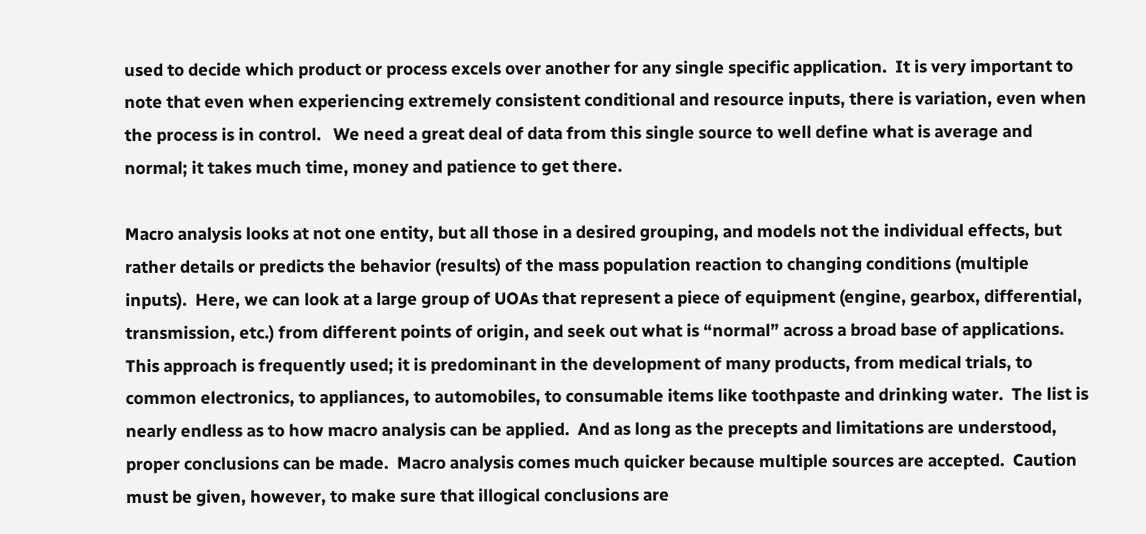used to decide which product or process excels over another for any single specific application.  It is very important to note that even when experiencing extremely consistent conditional and resource inputs, there is variation, even when the process is in control.   We need a great deal of data from this single source to well define what is average and normal; it takes much time, money and patience to get there.

Macro analysis looks at not one entity, but all those in a desired grouping, and models not the individual effects, but rather details or predicts the behavior (results) of the mass population reaction to changing conditions (multiple inputs).  Here, we can look at a large group of UOAs that represent a piece of equipment (engine, gearbox, differential, transmission, etc.) from different points of origin, and seek out what is “normal” across a broad base of applications.  This approach is frequently used; it is predominant in the development of many products, from medical trials, to common electronics, to appliances, to automobiles, to consumable items like toothpaste and drinking water.  The list is nearly endless as to how macro analysis can be applied.  And as long as the precepts and limitations are understood, proper conclusions can be made.  Macro analysis comes much quicker because multiple sources are accepted.  Caution must be given, however, to make sure that illogical conclusions are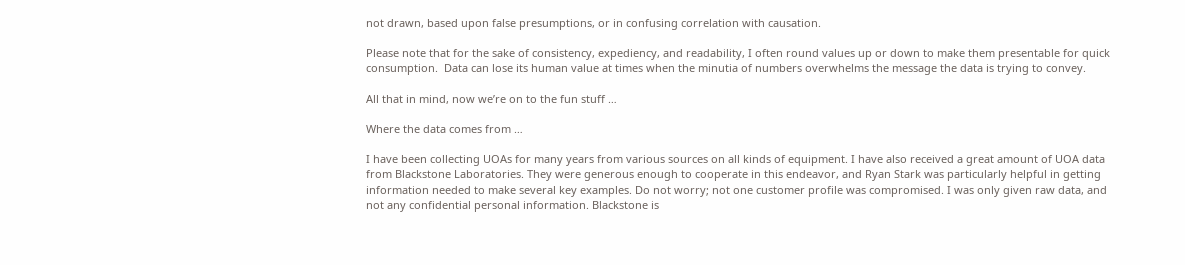not drawn, based upon false presumptions, or in confusing correlation with causation.

Please note that for the sake of consistency, expediency, and readability, I often round values up or down to make them presentable for quick consumption.  Data can lose its human value at times when the minutia of numbers overwhelms the message the data is trying to convey.

All that in mind, now we’re on to the fun stuff …

Where the data comes from …

I have been collecting UOAs for many years from various sources on all kinds of equipment. I have also received a great amount of UOA data from Blackstone Laboratories. They were generous enough to cooperate in this endeavor, and Ryan Stark was particularly helpful in getting information needed to make several key examples. Do not worry; not one customer profile was compromised. I was only given raw data, and not any confidential personal information. Blackstone is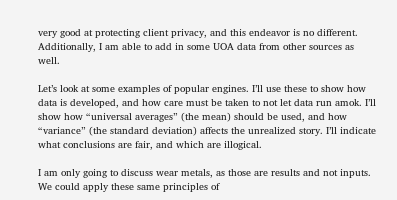very good at protecting client privacy, and this endeavor is no different. Additionally, I am able to add in some UOA data from other sources as well.

Let’s look at some examples of popular engines. I’ll use these to show how data is developed, and how care must be taken to not let data run amok. I’ll show how “universal averages” (the mean) should be used, and how “variance” (the standard deviation) affects the unrealized story. I’ll indicate what conclusions are fair, and which are illogical.

I am only going to discuss wear metals, as those are results and not inputs. We could apply these same principles of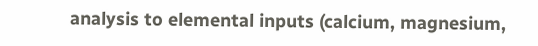analysis to elemental inputs (calcium, magnesium,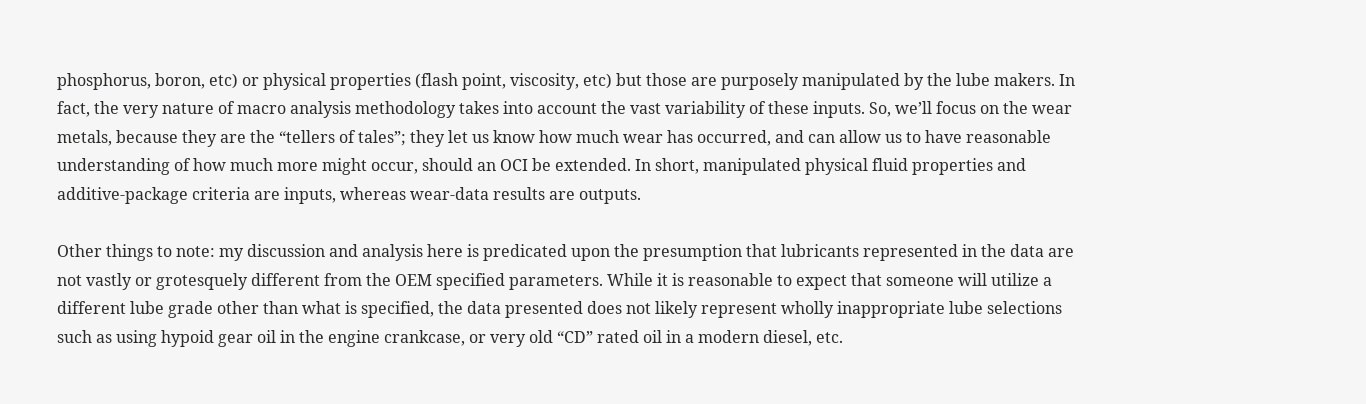phosphorus, boron, etc) or physical properties (flash point, viscosity, etc) but those are purposely manipulated by the lube makers. In fact, the very nature of macro analysis methodology takes into account the vast variability of these inputs. So, we’ll focus on the wear metals, because they are the “tellers of tales”; they let us know how much wear has occurred, and can allow us to have reasonable understanding of how much more might occur, should an OCI be extended. In short, manipulated physical fluid properties and additive-package criteria are inputs, whereas wear-data results are outputs.

Other things to note: my discussion and analysis here is predicated upon the presumption that lubricants represented in the data are not vastly or grotesquely different from the OEM specified parameters. While it is reasonable to expect that someone will utilize a different lube grade other than what is specified, the data presented does not likely represent wholly inappropriate lube selections such as using hypoid gear oil in the engine crankcase, or very old “CD” rated oil in a modern diesel, etc.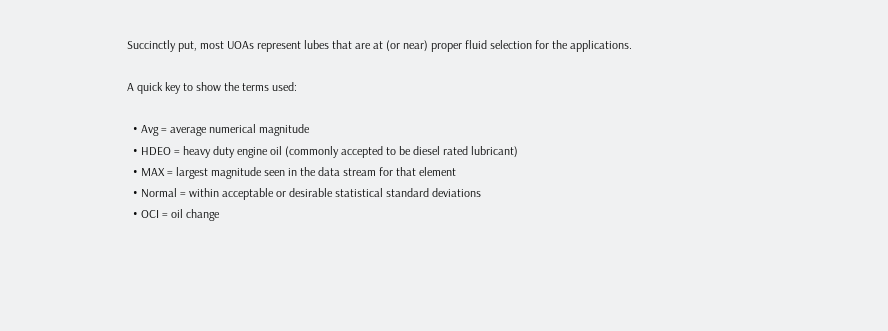Succinctly put, most UOAs represent lubes that are at (or near) proper fluid selection for the applications.

A quick key to show the terms used:

  • Avg = average numerical magnitude
  • HDEO = heavy duty engine oil (commonly accepted to be diesel rated lubricant)
  • MAX = largest magnitude seen in the data stream for that element
  • Normal = within acceptable or desirable statistical standard deviations
  • OCI = oil change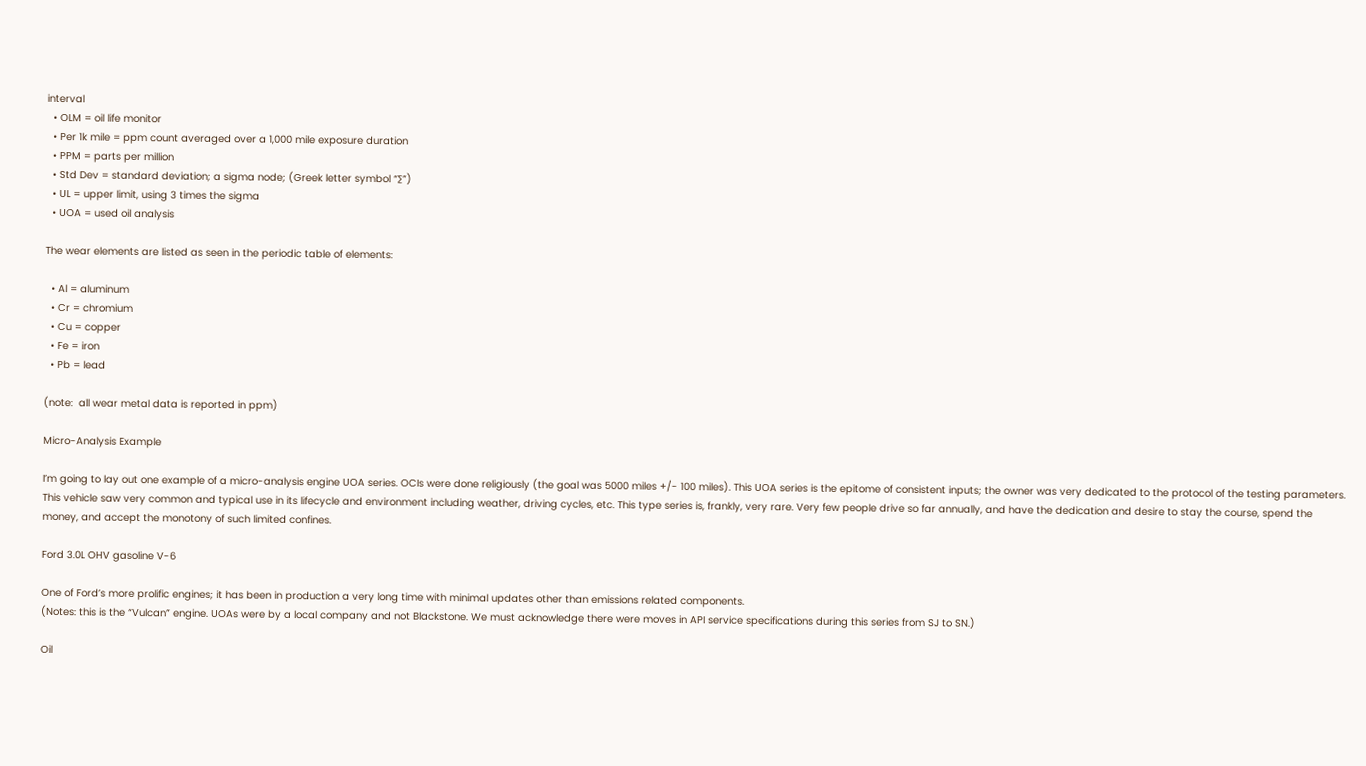interval
  • OLM = oil life monitor
  • Per 1k mile = ppm count averaged over a 1,000 mile exposure duration
  • PPM = parts per million
  • Std Dev = standard deviation; a sigma node; (Greek letter symbol “∑”)
  • UL = upper limit, using 3 times the sigma
  • UOA = used oil analysis

The wear elements are listed as seen in the periodic table of elements:

  • Al = aluminum
  • Cr = chromium
  • Cu = copper
  • Fe = iron
  • Pb = lead

(note:  all wear metal data is reported in ppm)

Micro-Analysis Example

I’m going to lay out one example of a micro-analysis engine UOA series. OCIs were done religiously (the goal was 5000 miles +/- 100 miles). This UOA series is the epitome of consistent inputs; the owner was very dedicated to the protocol of the testing parameters. This vehicle saw very common and typical use in its lifecycle and environment including weather, driving cycles, etc. This type series is, frankly, very rare. Very few people drive so far annually, and have the dedication and desire to stay the course, spend the money, and accept the monotony of such limited confines.

Ford 3.0L OHV gasoline V-6

One of Ford’s more prolific engines; it has been in production a very long time with minimal updates other than emissions related components.
(Notes: this is the “Vulcan” engine. UOAs were by a local company and not Blackstone. We must acknowledge there were moves in API service specifications during this series from SJ to SN.)

Oil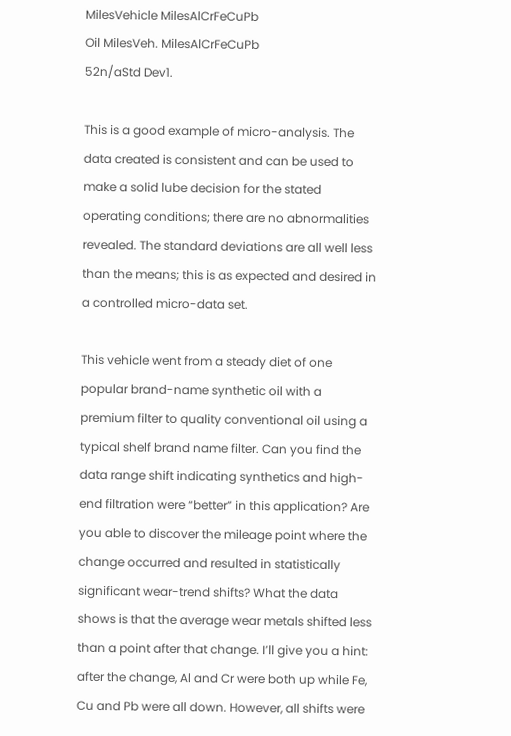MilesVehicle MilesAlCrFeCuPb
Oil MilesVeh. MilesAlCrFeCuPb
52n/aStd Dev1.

This is a good example of micro-analysis. The data created is consistent and can be used to make a solid lube decision for the stated operating conditions; there are no abnormalities revealed. The standard deviations are all well less than the means; this is as expected and desired in a controlled micro-data set.

This vehicle went from a steady diet of one popular brand-name synthetic oil with a premium filter to quality conventional oil using a typical shelf brand name filter. Can you find the data range shift indicating synthetics and high-end filtration were “better” in this application? Are you able to discover the mileage point where the change occurred and resulted in statistically significant wear-trend shifts? What the data shows is that the average wear metals shifted less than a point after that change. I’ll give you a hint: after the change, Al and Cr were both up while Fe, Cu and Pb were all down. However, all shifts were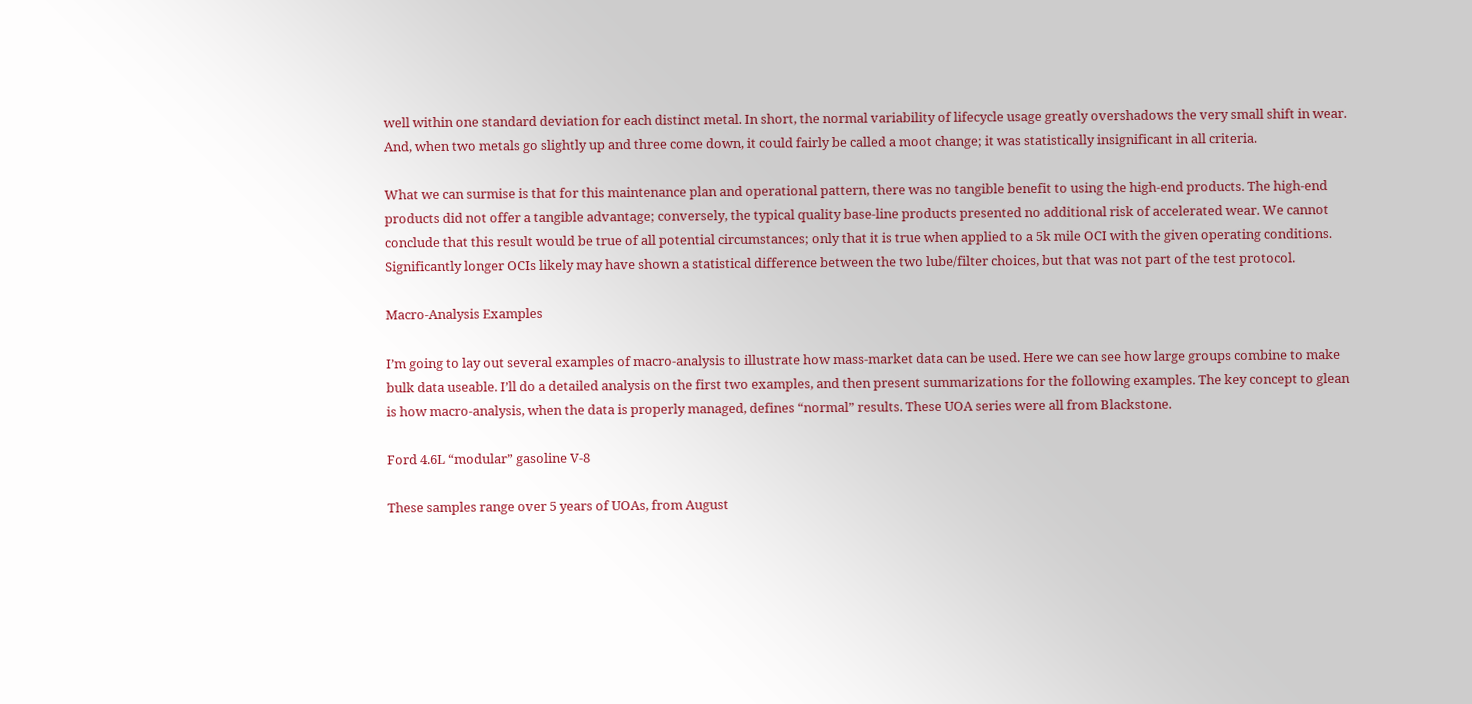well within one standard deviation for each distinct metal. In short, the normal variability of lifecycle usage greatly overshadows the very small shift in wear. And, when two metals go slightly up and three come down, it could fairly be called a moot change; it was statistically insignificant in all criteria.

What we can surmise is that for this maintenance plan and operational pattern, there was no tangible benefit to using the high-end products. The high-end products did not offer a tangible advantage; conversely, the typical quality base-line products presented no additional risk of accelerated wear. We cannot conclude that this result would be true of all potential circumstances; only that it is true when applied to a 5k mile OCI with the given operating conditions. Significantly longer OCIs likely may have shown a statistical difference between the two lube/filter choices, but that was not part of the test protocol.

Macro-Analysis Examples

I’m going to lay out several examples of macro-analysis to illustrate how mass-market data can be used. Here we can see how large groups combine to make bulk data useable. I’ll do a detailed analysis on the first two examples, and then present summarizations for the following examples. The key concept to glean is how macro-analysis, when the data is properly managed, defines “normal” results. These UOA series were all from Blackstone.

Ford 4.6L “modular” gasoline V-8

These samples range over 5 years of UOAs, from August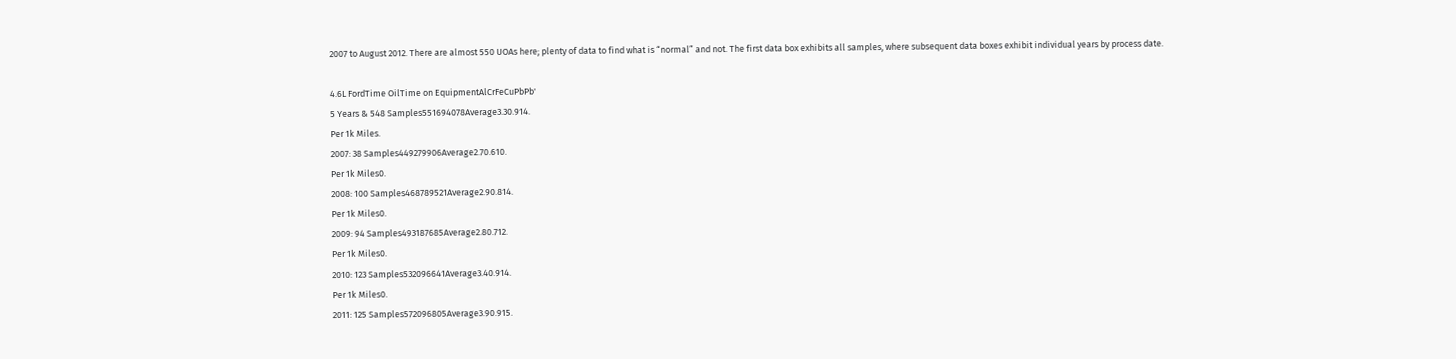2007 to August 2012. There are almost 550 UOAs here; plenty of data to find what is “normal” and not. The first data box exhibits all samples, where subsequent data boxes exhibit individual years by process date.

4.6L FordTime OilTime on EquipmentAlCrFeCuPbPb'
5 Years & 548 Samples551694078Average3.30.914.
Per 1k Miles.
2007: 38 Samples449279906Average2.70.610.
Per 1k Miles0.
2008: 100 Samples468789521Average2.90.814.
Per 1k Miles0.
2009: 94 Samples493187685Average2.80.712.
Per 1k Miles0.
2010: 123 Samples532096641Average3.40.914.
Per 1k Miles0.
2011: 125 Samples572096805Average3.90.915.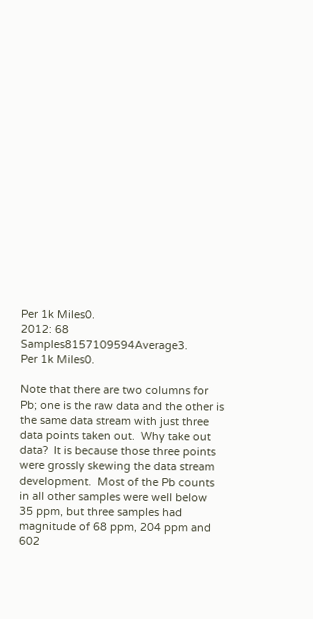Per 1k Miles0.
2012: 68 Samples8157109594Average3.
Per 1k Miles0.

Note that there are two columns for Pb; one is the raw data and the other is the same data stream with just three data points taken out.  Why take out data?  It is because those three points were grossly skewing the data stream development.  Most of the Pb counts in all other samples were well below 35 ppm, but three samples had magnitude of 68 ppm, 204 ppm and 602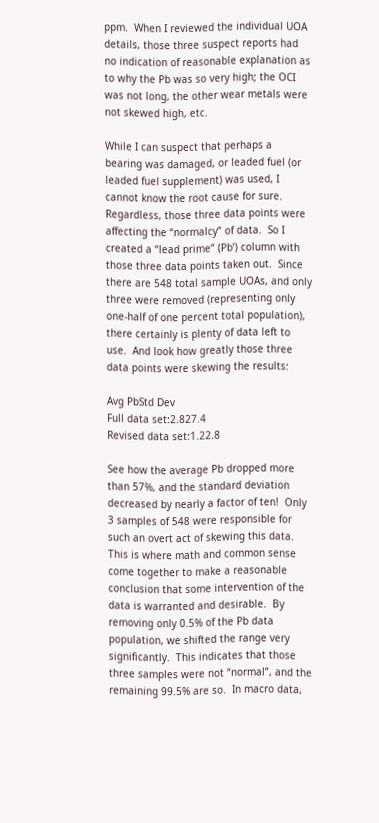ppm.  When I reviewed the individual UOA details, those three suspect reports had no indication of reasonable explanation as to why the Pb was so very high; the OCI was not long, the other wear metals were not skewed high, etc.

While I can suspect that perhaps a bearing was damaged, or leaded fuel (or leaded fuel supplement) was used, I cannot know the root cause for sure.   Regardless, those three data points were affecting the “normalcy” of data.  So I created a “lead prime” (Pb’) column with those three data points taken out.  Since there are 548 total sample UOAs, and only three were removed (representing only one-half of one percent total population), there certainly is plenty of data left to use.  And look how greatly those three data points were skewing the results:

Avg PbStd Dev
Full data set:2.827.4
Revised data set:1.22.8

See how the average Pb dropped more than 57%, and the standard deviation decreased by nearly a factor of ten!  Only 3 samples of 548 were responsible for such an overt act of skewing this data.  This is where math and common sense come together to make a reasonable conclusion that some intervention of the data is warranted and desirable.  By removing only 0.5% of the Pb data population, we shifted the range very significantly.  This indicates that those three samples were not “normal”, and the remaining 99.5% are so.  In macro data,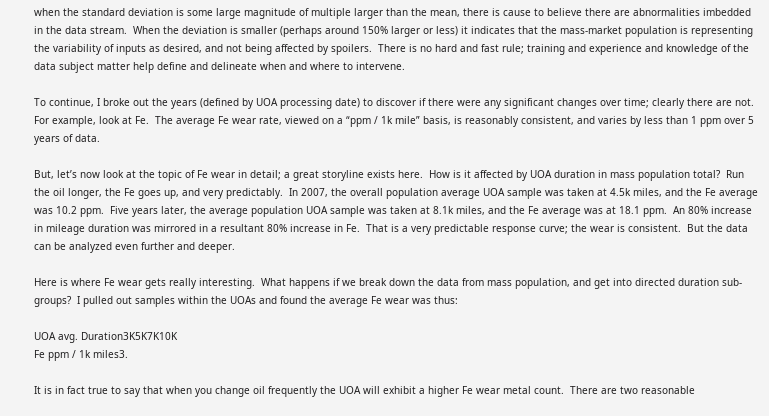when the standard deviation is some large magnitude of multiple larger than the mean, there is cause to believe there are abnormalities imbedded in the data stream.  When the deviation is smaller (perhaps around 150% larger or less) it indicates that the mass-market population is representing the variability of inputs as desired, and not being affected by spoilers.  There is no hard and fast rule; training and experience and knowledge of the data subject matter help define and delineate when and where to intervene.

To continue, I broke out the years (defined by UOA processing date) to discover if there were any significant changes over time; clearly there are not.  For example, look at Fe.  The average Fe wear rate, viewed on a “ppm / 1k mile” basis, is reasonably consistent, and varies by less than 1 ppm over 5 years of data.

But, let’s now look at the topic of Fe wear in detail; a great storyline exists here.  How is it affected by UOA duration in mass population total?  Run the oil longer, the Fe goes up, and very predictably.  In 2007, the overall population average UOA sample was taken at 4.5k miles, and the Fe average was 10.2 ppm.  Five years later, the average population UOA sample was taken at 8.1k miles, and the Fe average was at 18.1 ppm.  An 80% increase in mileage duration was mirrored in a resultant 80% increase in Fe.  That is a very predictable response curve; the wear is consistent.  But the data can be analyzed even further and deeper.

Here is where Fe wear gets really interesting.  What happens if we break down the data from mass population, and get into directed duration sub-groups?  I pulled out samples within the UOAs and found the average Fe wear was thus:

UOA avg. Duration3K5K7K10K
Fe ppm / 1k miles3.

It is in fact true to say that when you change oil frequently the UOA will exhibit a higher Fe wear metal count.  There are two reasonable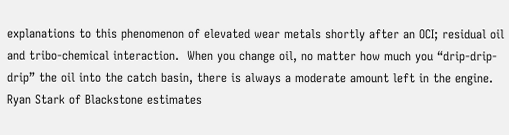explanations to this phenomenon of elevated wear metals shortly after an OCI; residual oil and tribo-chemical interaction.  When you change oil, no matter how much you “drip-drip-drip” the oil into the catch basin, there is always a moderate amount left in the engine.  Ryan Stark of Blackstone estimates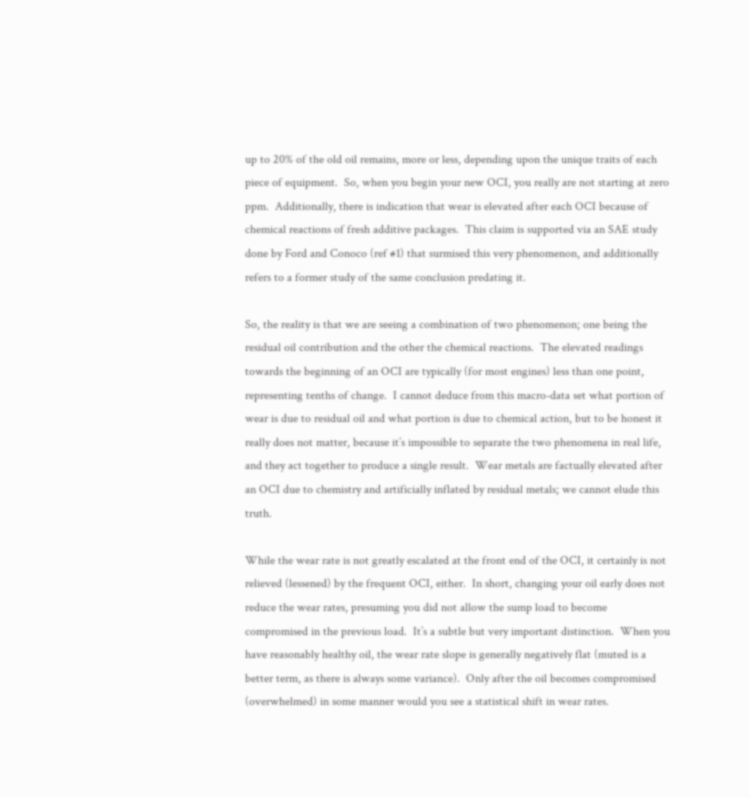up to 20% of the old oil remains, more or less, depending upon the unique traits of each piece of equipment.  So, when you begin your new OCI, you really are not starting at zero ppm.  Additionally, there is indication that wear is elevated after each OCI because of chemical reactions of fresh additive packages.  This claim is supported via an SAE study done by Ford and Conoco (ref #1) that surmised this very phenomenon, and additionally refers to a former study of the same conclusion predating it.

So, the reality is that we are seeing a combination of two phenomenon; one being the residual oil contribution and the other the chemical reactions.  The elevated readings towards the beginning of an OCI are typically (for most engines) less than one point, representing tenths of change.  I cannot deduce from this macro-data set what portion of wear is due to residual oil and what portion is due to chemical action, but to be honest it really does not matter, because it’s impossible to separate the two phenomena in real life, and they act together to produce a single result.  Wear metals are factually elevated after an OCI due to chemistry and artificially inflated by residual metals; we cannot elude this truth.

While the wear rate is not greatly escalated at the front end of the OCI, it certainly is not relieved (lessened) by the frequent OCI, either.  In short, changing your oil early does not reduce the wear rates, presuming you did not allow the sump load to become compromised in the previous load.  It’s a subtle but very important distinction.  When you have reasonably healthy oil, the wear rate slope is generally negatively flat (muted is a better term, as there is always some variance).  Only after the oil becomes compromised (overwhelmed) in some manner would you see a statistical shift in wear rates.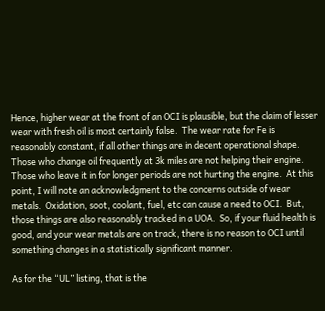Hence, higher wear at the front of an OCI is plausible, but the claim of lesser wear with fresh oil is most certainly false.  The wear rate for Fe is reasonably constant, if all other things are in decent operational shape.  Those who change oil frequently at 3k miles are not helping their engine.  Those who leave it in for longer periods are not hurting the engine.  At this point, I will note an acknowledgment to the concerns outside of wear metals.  Oxidation, soot, coolant, fuel, etc can cause a need to OCI.  But, those things are also reasonably tracked in a UOA.  So, if your fluid health is good, and your wear metals are on track, there is no reason to OCI until something changes in a statistically significant manner.

As for the “UL” listing, that is the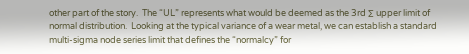other part of the story.  The “UL” represents what would be deemed as the 3rd ∑ upper limit of normal distribution.  Looking at the typical variance of a wear metal, we can establish a standard multi-sigma node series limit that defines the “normalcy” for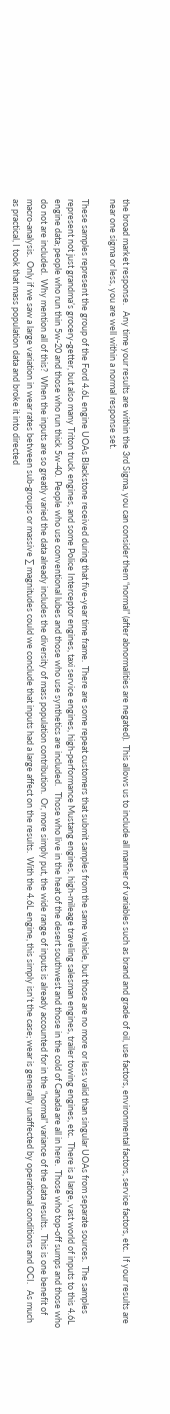the broad market response.   Any time your results are within the 3rd Sigma, you can consider them “normal” (after abnormalities are negated).  This allows us to include all manner of variables such as brand and grade of oil, use factors, environmental factors, service factors, etc.  If your results are near one sigma or less, you are well within a normal response set.

These samples represent the group of the Ford 4.6L engine UOAs Blackstone received during that five-year time frame.  There are some repeat customers that submit samples from the same vehicle, but those are no more or less valid than singular UOAs from separate sources.  The samples represent not just grandma’s grocery-getter, but also many Triton truck engines, and some Police Interceptor engines, taxi service engines, high-performance Mustang engines, high-mileage traveling salesman engines, trailer towing engines, etc.  There is a large, vast world of inputs to this 4.6L engine data; people who run thin 5w-20 and those who run thick 5w-40.  People who use conventional lubes and those who use synthetics are included.   Those who live in the heat of the desert southwest and those in the cold of Canada are all in here.  Those who top-off sumps and those who do not are included.  Why mention all of this?  When the inputs are so greatly varied the data already includes the diversity of mass population contribution.  Or, more simply put, the wide range of inputs is already accounted for in the “normal” variance of the data results.  This is one benefit of macro-analysis.  Only if we saw a large variation in wear rates between sub-groups or massive ∑ magnitudes could we conclude that inputs had a large affect on the results.  With the 4.6L engine, this simply isn’t the case; wear is generally unaffected by operational conditions and OCI.   As much as practical, I took that mass population data and broke it into directed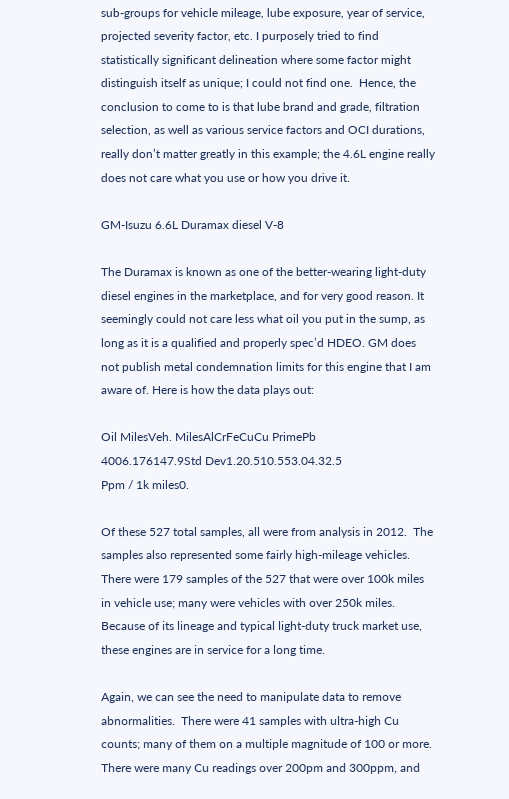sub-groups for vehicle mileage, lube exposure, year of service, projected severity factor, etc. I purposely tried to find statistically significant delineation where some factor might distinguish itself as unique; I could not find one.  Hence, the conclusion to come to is that lube brand and grade, filtration selection, as well as various service factors and OCI durations, really don’t matter greatly in this example; the 4.6L engine really does not care what you use or how you drive it.

GM-Isuzu 6.6L Duramax diesel V-8

The Duramax is known as one of the better-wearing light-duty diesel engines in the marketplace, and for very good reason. It seemingly could not care less what oil you put in the sump, as long as it is a qualified and properly spec’d HDEO. GM does not publish metal condemnation limits for this engine that I am aware of. Here is how the data plays out:

Oil MilesVeh. MilesAlCrFeCuCu PrimePb
4006.176147.9Std Dev1.20.510.553.04.32.5
Ppm / 1k miles0.

Of these 527 total samples, all were from analysis in 2012.  The samples also represented some fairly high-mileage vehicles.  There were 179 samples of the 527 that were over 100k miles in vehicle use; many were vehicles with over 250k miles.   Because of its lineage and typical light-duty truck market use, these engines are in service for a long time.

Again, we can see the need to manipulate data to remove abnormalities.  There were 41 samples with ultra-high Cu counts; many of them on a multiple magnitude of 100 or more.  There were many Cu readings over 200pm and 300ppm, and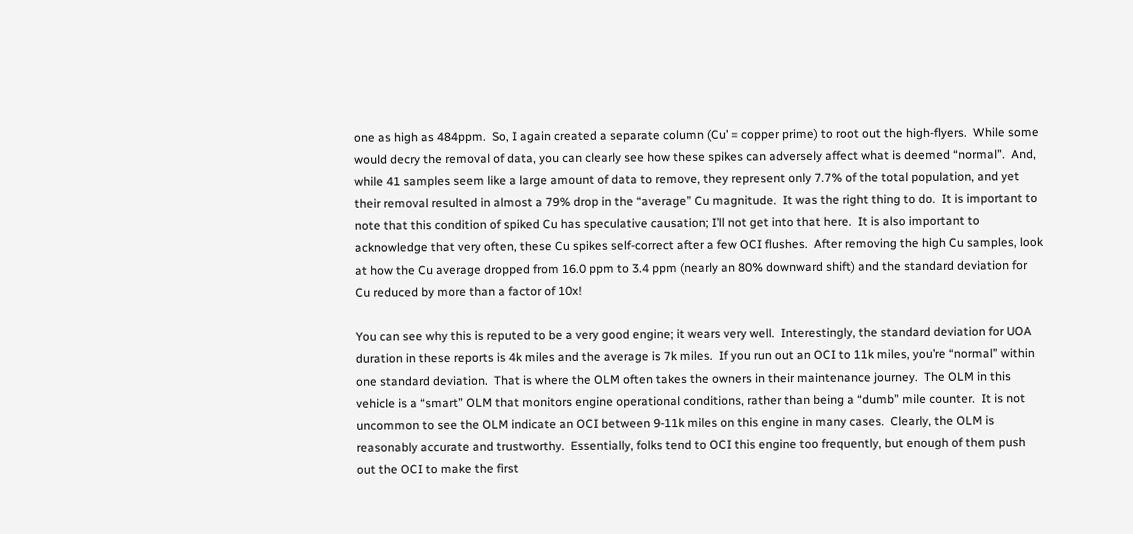one as high as 484ppm.  So, I again created a separate column (Cu’ = copper prime) to root out the high-flyers.  While some would decry the removal of data, you can clearly see how these spikes can adversely affect what is deemed “normal”.  And, while 41 samples seem like a large amount of data to remove, they represent only 7.7% of the total population, and yet their removal resulted in almost a 79% drop in the “average” Cu magnitude.  It was the right thing to do.  It is important to note that this condition of spiked Cu has speculative causation; I’ll not get into that here.  It is also important to acknowledge that very often, these Cu spikes self-correct after a few OCI flushes.  After removing the high Cu samples, look at how the Cu average dropped from 16.0 ppm to 3.4 ppm (nearly an 80% downward shift) and the standard deviation for Cu reduced by more than a factor of 10x!

You can see why this is reputed to be a very good engine; it wears very well.  Interestingly, the standard deviation for UOA duration in these reports is 4k miles and the average is 7k miles.  If you run out an OCI to 11k miles, you’re “normal” within one standard deviation.  That is where the OLM often takes the owners in their maintenance journey.  The OLM in this vehicle is a “smart” OLM that monitors engine operational conditions, rather than being a “dumb” mile counter.  It is not uncommon to see the OLM indicate an OCI between 9-11k miles on this engine in many cases.  Clearly, the OLM is reasonably accurate and trustworthy.  Essentially, folks tend to OCI this engine too frequently, but enough of them push out the OCI to make the first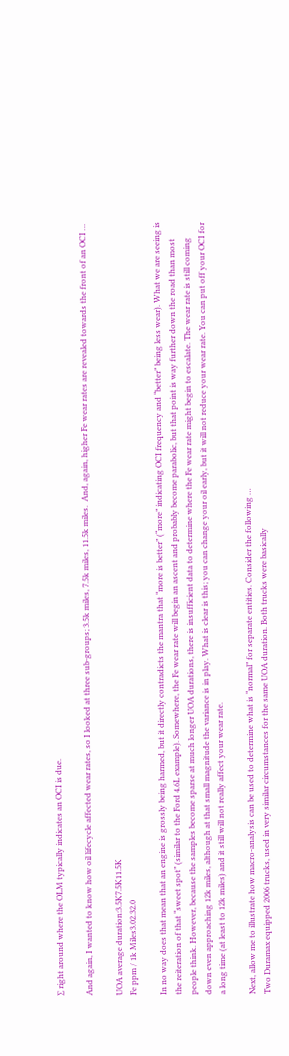∑ right around where the OLM typically indicates an OCI is due.

And again, I wanted to know how oil lifecycle affected wear rates, so I looked at three sub-groups; 3.5k miles, 7.5k miles, 11.5k miles.  And, again, higher Fe wear rates are revealed towards the front of an OCI …

UOA average duration:3.5K7.5K11.5K
Fe ppm / 1k Miles3.02.32.0

In no way does that mean that an engine is grossly being harmed, but it directly contradicts the mantra that “more is better” (“more” indicating OCI frequency and “better” being less wear). What we are seeing is the reiteration of that “sweet spot” (similar to the Ford 4.6L example). Somewhere, the Fe wear rate will begin an ascent and probably become parabolic, but that point is way further down the road than most people think. However, because the samples become sparse at much longer UOA durations, there is insufficient data to determine where the Fe wear rate might begin to escalate. The wear rate is still coming down even approaching 12k miles, although at that small magnitude the variance is in play. What is clear is this; you can change your oil early, but it will not reduce your wear rate. You can put off your OCI for a long time (at least to 12k miles) and it still will not really affect your wear rate.

Next, allow me to illustrate how macro-analysis can be used to determine what is “normal” for separate entities. Consider the following …
Two Duramax equipped 2006 trucks, used in very similar circumstances for the same UOA duration. Both trucks were basically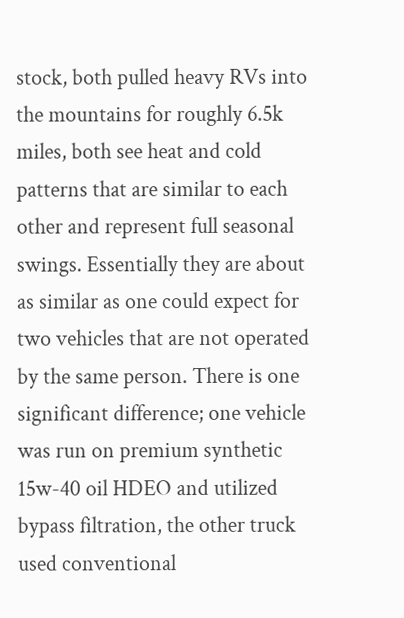stock, both pulled heavy RVs into the mountains for roughly 6.5k miles, both see heat and cold patterns that are similar to each other and represent full seasonal swings. Essentially they are about as similar as one could expect for two vehicles that are not operated by the same person. There is one significant difference; one vehicle was run on premium synthetic 15w-40 oil HDEO and utilized bypass filtration, the other truck used conventional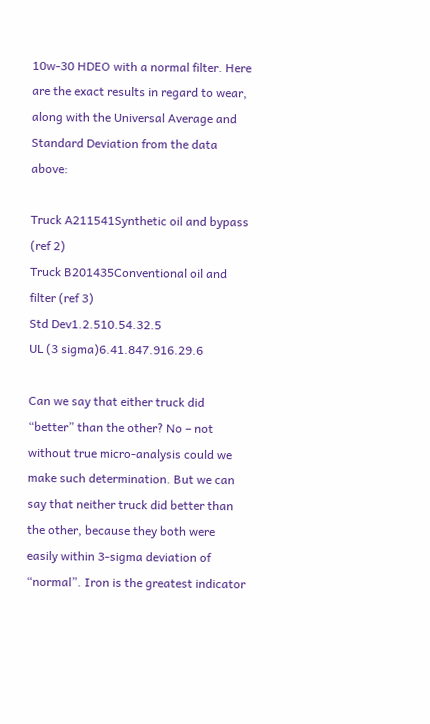10w-30 HDEO with a normal filter. Here are the exact results in regard to wear, along with the Universal Average and Standard Deviation from the data above:

Truck A211541Synthetic oil and bypass (ref 2)
Truck B201435Conventional oil and filter (ref 3)
Std Dev1.2.510.54.32.5
UL (3 sigma)6.41.847.916.29.6

Can we say that either truck did “better” than the other? No – not without true micro-analysis could we make such determination. But we can say that neither truck did better than the other, because they both were easily within 3-sigma deviation of “normal”. Iron is the greatest indicator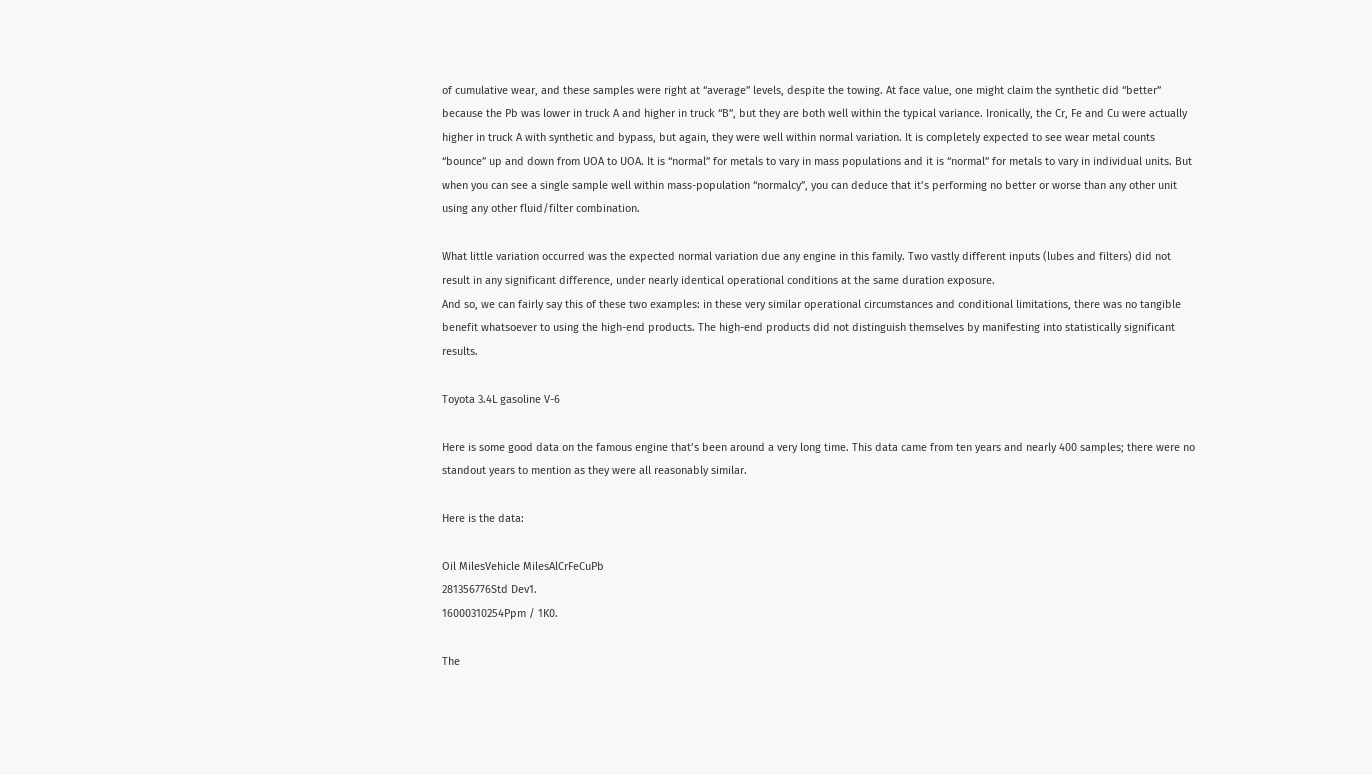of cumulative wear, and these samples were right at “average” levels, despite the towing. At face value, one might claim the synthetic did “better” because the Pb was lower in truck A and higher in truck “B”, but they are both well within the typical variance. Ironically, the Cr, Fe and Cu were actually higher in truck A with synthetic and bypass, but again, they were well within normal variation. It is completely expected to see wear metal counts “bounce” up and down from UOA to UOA. It is “normal” for metals to vary in mass populations and it is “normal” for metals to vary in individual units. But when you can see a single sample well within mass-population “normalcy”, you can deduce that it’s performing no better or worse than any other unit using any other fluid/filter combination.

What little variation occurred was the expected normal variation due any engine in this family. Two vastly different inputs (lubes and filters) did not result in any significant difference, under nearly identical operational conditions at the same duration exposure.
And so, we can fairly say this of these two examples: in these very similar operational circumstances and conditional limitations, there was no tangible benefit whatsoever to using the high-end products. The high-end products did not distinguish themselves by manifesting into statistically significant results.

Toyota 3.4L gasoline V-6

Here is some good data on the famous engine that’s been around a very long time. This data came from ten years and nearly 400 samples; there were no standout years to mention as they were all reasonably similar.

Here is the data:

Oil MilesVehicle MilesAlCrFeCuPb
281356776Std Dev1.
16000310254Ppm / 1K0.

The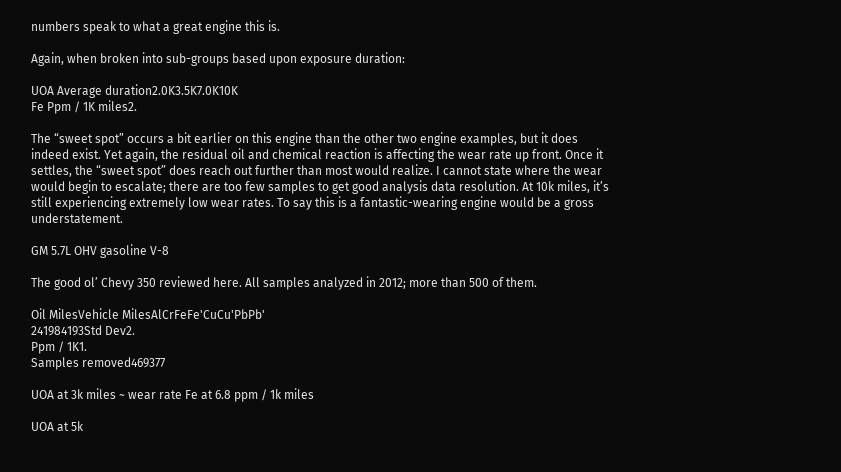numbers speak to what a great engine this is.

Again, when broken into sub-groups based upon exposure duration:

UOA Average duration2.0K3.5K7.0K10K
Fe Ppm / 1K miles2.

The “sweet spot” occurs a bit earlier on this engine than the other two engine examples, but it does indeed exist. Yet again, the residual oil and chemical reaction is affecting the wear rate up front. Once it settles, the “sweet spot” does reach out further than most would realize. I cannot state where the wear would begin to escalate; there are too few samples to get good analysis data resolution. At 10k miles, it’s still experiencing extremely low wear rates. To say this is a fantastic-wearing engine would be a gross understatement.

GM 5.7L OHV gasoline V-8

The good ol’ Chevy 350 reviewed here. All samples analyzed in 2012; more than 500 of them.

Oil MilesVehicle MilesAlCrFeFe'CuCu'PbPb'
241984193Std Dev2.
Ppm / 1K1.
Samples removed469377

UOA at 3k miles ~ wear rate Fe at 6.8 ppm / 1k miles

UOA at 5k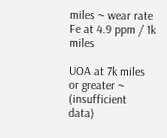miles ~ wear rate Fe at 4.9 ppm / 1k miles

UOA at 7k miles or greater ~ (insufficient data)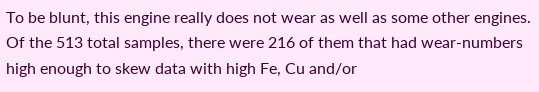To be blunt, this engine really does not wear as well as some other engines.  Of the 513 total samples, there were 216 of them that had wear-numbers high enough to skew data with high Fe, Cu and/or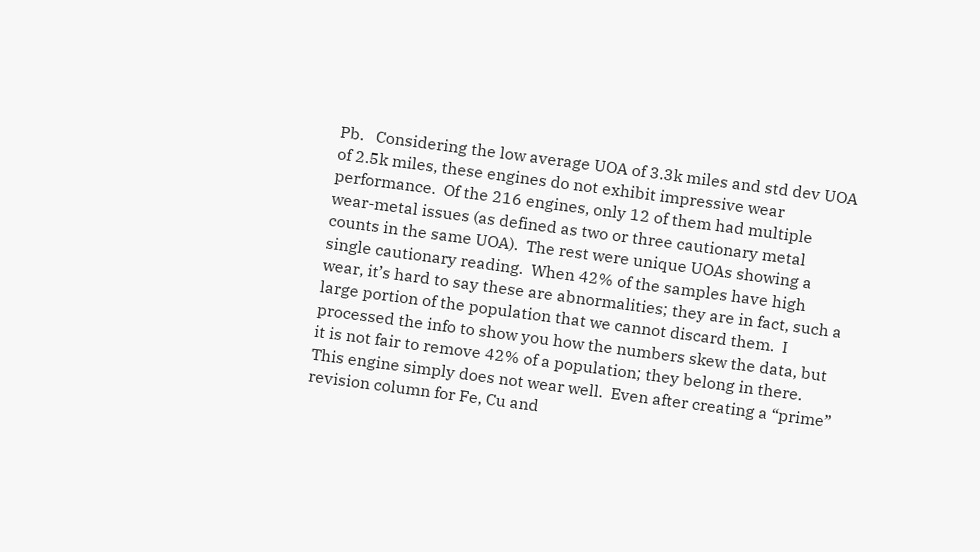Pb.   Considering the low average UOA of 3.3k miles and std dev UOA of 2.5k miles, these engines do not exhibit impressive wear performance.  Of the 216 engines, only 12 of them had multiple wear-metal issues (as defined as two or three cautionary metal counts in the same UOA).  The rest were unique UOAs showing a single cautionary reading.  When 42% of the samples have high wear, it’s hard to say these are abnormalities; they are in fact, such a large portion of the population that we cannot discard them.  I processed the info to show you how the numbers skew the data, but it is not fair to remove 42% of a population; they belong in there.  This engine simply does not wear well.  Even after creating a “prime” revision column for Fe, Cu and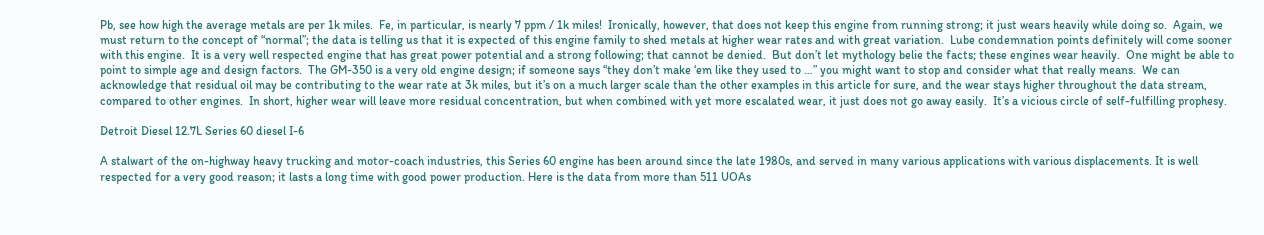Pb, see how high the average metals are per 1k miles.  Fe, in particular, is nearly 7 ppm / 1k miles!  Ironically, however, that does not keep this engine from running strong; it just wears heavily while doing so.  Again, we must return to the concept of “normal”; the data is telling us that it is expected of this engine family to shed metals at higher wear rates and with great variation.  Lube condemnation points definitely will come sooner with this engine.  It is a very well respected engine that has great power potential and a strong following; that cannot be denied.  But don’t let mythology belie the facts; these engines wear heavily.  One might be able to point to simple age and design factors.  The GM-350 is a very old engine design; if someone says “they don’t make ‘em like they used to …” you might want to stop and consider what that really means.  We can acknowledge that residual oil may be contributing to the wear rate at 3k miles, but it’s on a much larger scale than the other examples in this article for sure, and the wear stays higher throughout the data stream, compared to other engines.  In short, higher wear will leave more residual concentration, but when combined with yet more escalated wear, it just does not go away easily.  It’s a vicious circle of self-fulfilling prophesy.

Detroit Diesel 12.7L Series 60 diesel I-6

A stalwart of the on-highway heavy trucking and motor-coach industries, this Series 60 engine has been around since the late 1980s, and served in many various applications with various displacements. It is well respected for a very good reason; it lasts a long time with good power production. Here is the data from more than 511 UOAs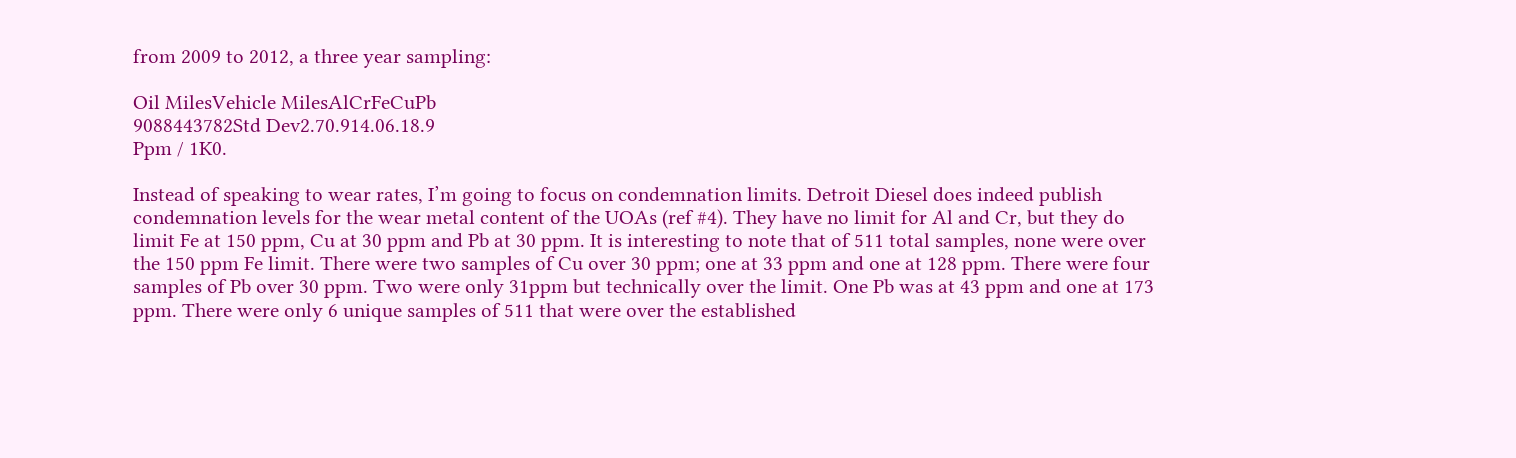from 2009 to 2012, a three year sampling:

Oil MilesVehicle MilesAlCrFeCuPb
9088443782Std Dev2.70.914.06.18.9
Ppm / 1K0.

Instead of speaking to wear rates, I’m going to focus on condemnation limits. Detroit Diesel does indeed publish condemnation levels for the wear metal content of the UOAs (ref #4). They have no limit for Al and Cr, but they do limit Fe at 150 ppm, Cu at 30 ppm and Pb at 30 ppm. It is interesting to note that of 511 total samples, none were over the 150 ppm Fe limit. There were two samples of Cu over 30 ppm; one at 33 ppm and one at 128 ppm. There were four samples of Pb over 30 ppm. Two were only 31ppm but technically over the limit. One Pb was at 43 ppm and one at 173 ppm. There were only 6 unique samples of 511 that were over the established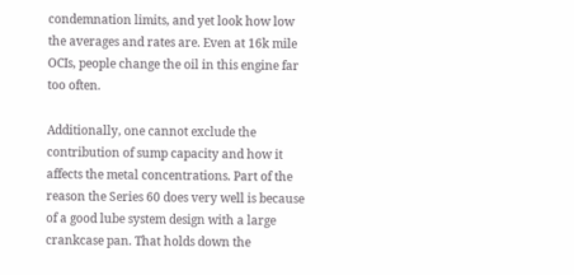condemnation limits, and yet look how low the averages and rates are. Even at 16k mile OCIs, people change the oil in this engine far too often.

Additionally, one cannot exclude the contribution of sump capacity and how it affects the metal concentrations. Part of the reason the Series 60 does very well is because of a good lube system design with a large crankcase pan. That holds down the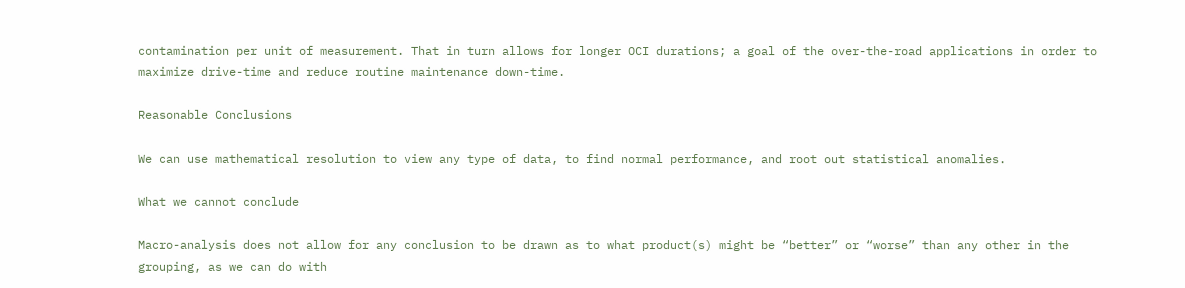contamination per unit of measurement. That in turn allows for longer OCI durations; a goal of the over-the-road applications in order to maximize drive-time and reduce routine maintenance down-time.

Reasonable Conclusions

We can use mathematical resolution to view any type of data, to find normal performance, and root out statistical anomalies.

What we cannot conclude

Macro-analysis does not allow for any conclusion to be drawn as to what product(s) might be “better” or “worse” than any other in the grouping, as we can do with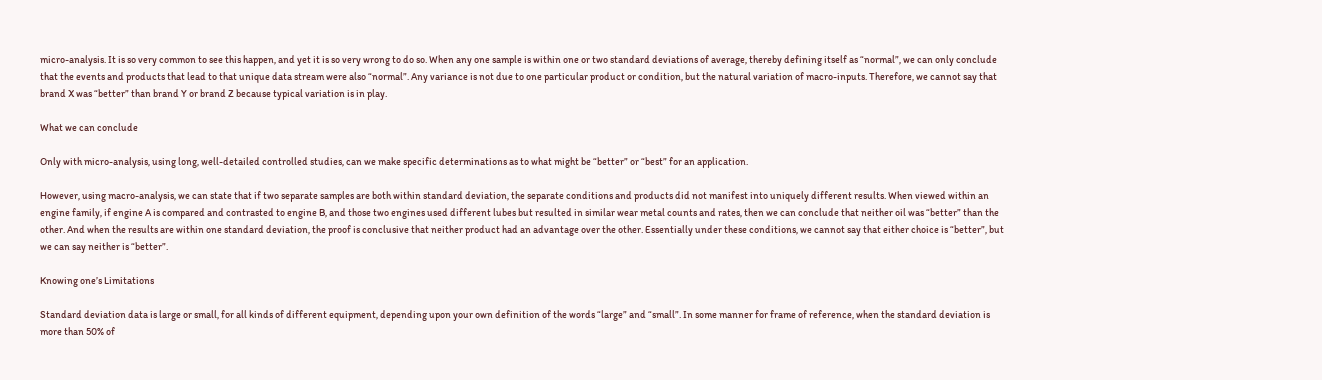micro-analysis. It is so very common to see this happen, and yet it is so very wrong to do so. When any one sample is within one or two standard deviations of average, thereby defining itself as “normal”, we can only conclude that the events and products that lead to that unique data stream were also “normal”. Any variance is not due to one particular product or condition, but the natural variation of macro-inputs. Therefore, we cannot say that brand X was “better” than brand Y or brand Z because typical variation is in play.

What we can conclude

Only with micro-analysis, using long, well-detailed controlled studies, can we make specific determinations as to what might be “better” or “best” for an application.

However, using macro-analysis, we can state that if two separate samples are both within standard deviation, the separate conditions and products did not manifest into uniquely different results. When viewed within an engine family, if engine A is compared and contrasted to engine B, and those two engines used different lubes but resulted in similar wear metal counts and rates, then we can conclude that neither oil was “better” than the other. And when the results are within one standard deviation, the proof is conclusive that neither product had an advantage over the other. Essentially under these conditions, we cannot say that either choice is “better”, but we can say neither is “better”.

Knowing one’s Limitations

Standard deviation data is large or small, for all kinds of different equipment, depending upon your own definition of the words “large” and “small”. In some manner for frame of reference, when the standard deviation is more than 50% of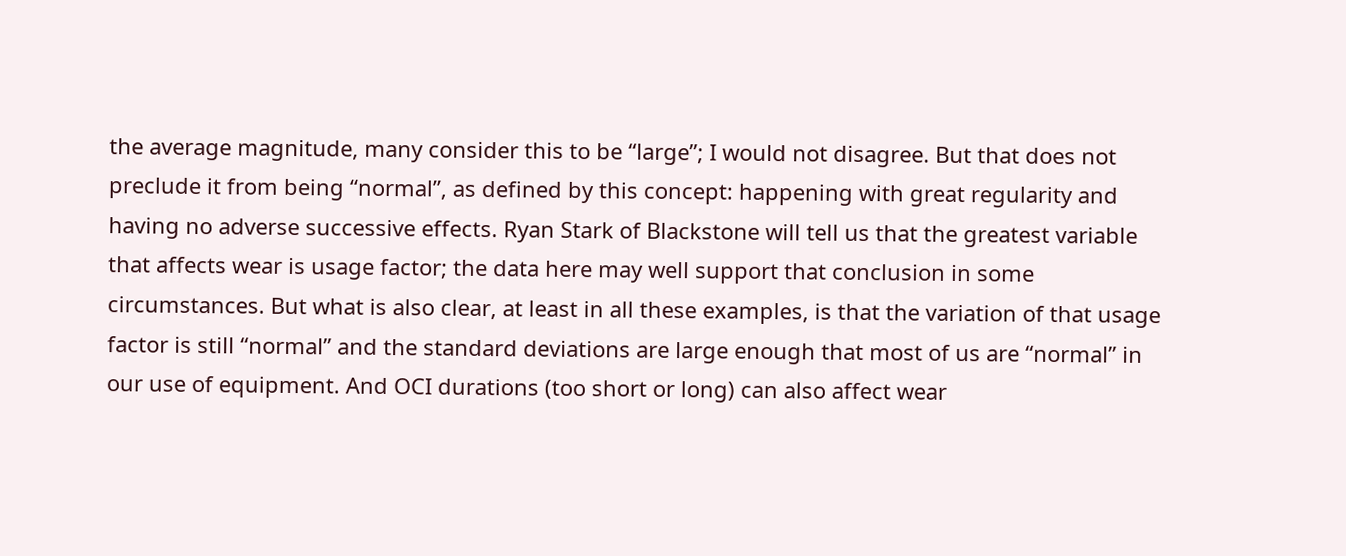the average magnitude, many consider this to be “large”; I would not disagree. But that does not preclude it from being “normal”, as defined by this concept: happening with great regularity and having no adverse successive effects. Ryan Stark of Blackstone will tell us that the greatest variable that affects wear is usage factor; the data here may well support that conclusion in some circumstances. But what is also clear, at least in all these examples, is that the variation of that usage factor is still “normal” and the standard deviations are large enough that most of us are “normal” in our use of equipment. And OCI durations (too short or long) can also affect wear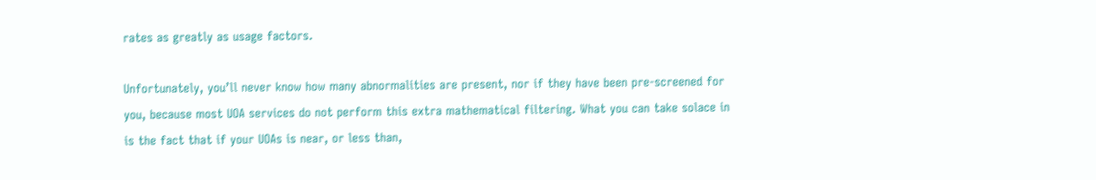rates as greatly as usage factors.

Unfortunately, you’ll never know how many abnormalities are present, nor if they have been pre-screened for you, because most UOA services do not perform this extra mathematical filtering. What you can take solace in is the fact that if your UOAs is near, or less than,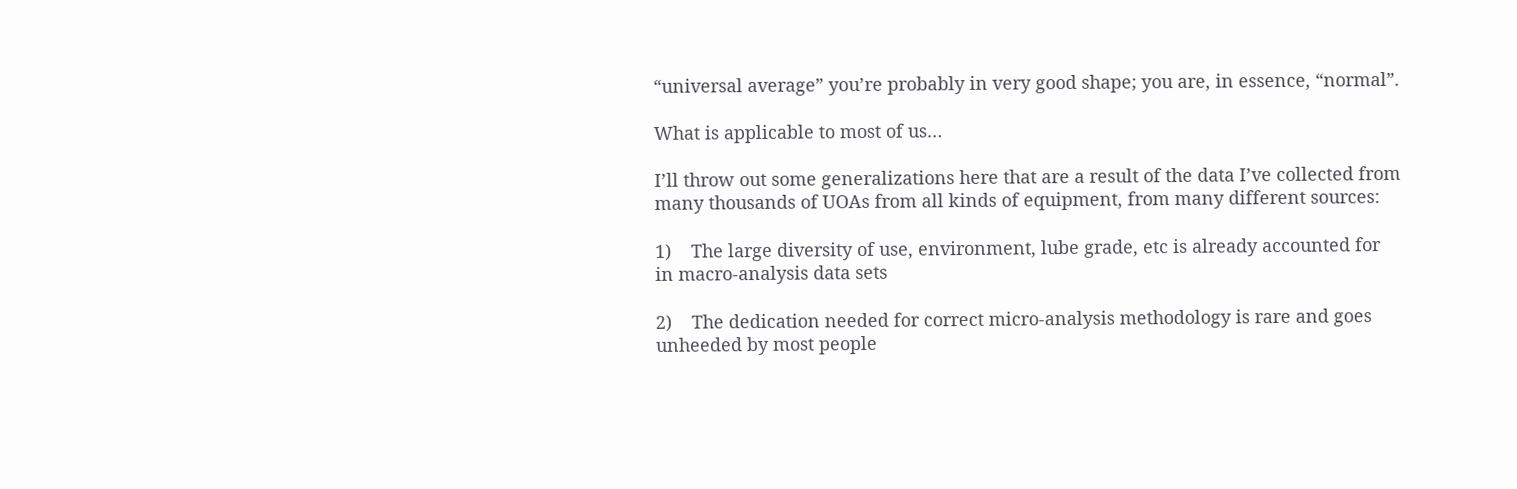“universal average” you’re probably in very good shape; you are, in essence, “normal”.

What is applicable to most of us…

I’ll throw out some generalizations here that are a result of the data I’ve collected from many thousands of UOAs from all kinds of equipment, from many different sources:

1)    The large diversity of use, environment, lube grade, etc is already accounted for in macro-analysis data sets

2)    The dedication needed for correct micro-analysis methodology is rare and goes unheeded by most people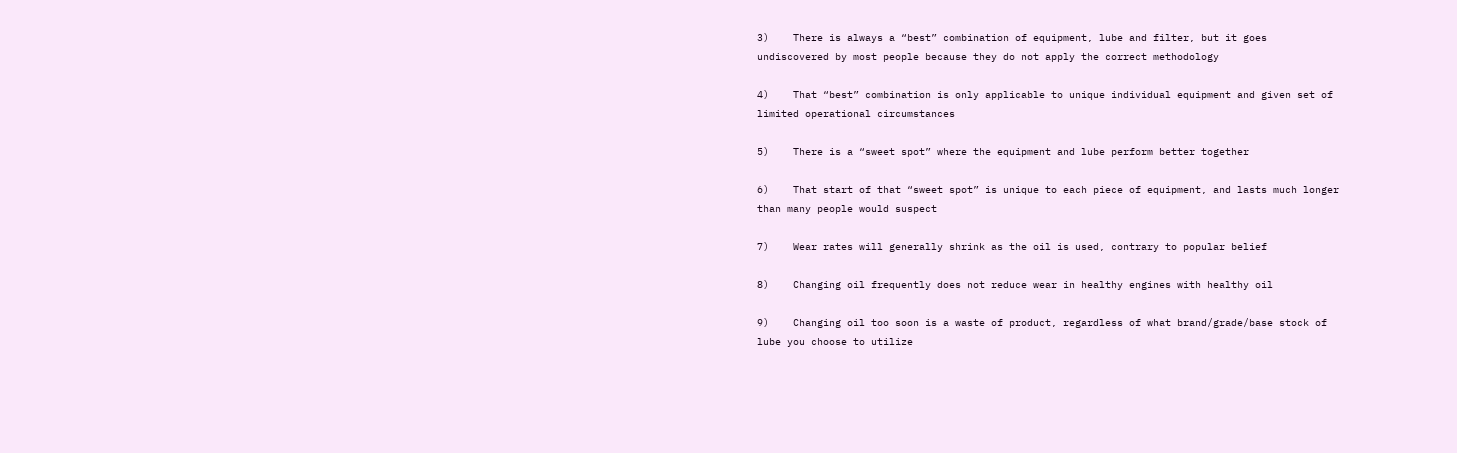3)    There is always a “best” combination of equipment, lube and filter, but it goes undiscovered by most people because they do not apply the correct methodology

4)    That “best” combination is only applicable to unique individual equipment and given set of limited operational circumstances

5)    There is a “sweet spot” where the equipment and lube perform better together

6)    That start of that “sweet spot” is unique to each piece of equipment, and lasts much longer than many people would suspect

7)    Wear rates will generally shrink as the oil is used, contrary to popular belief

8)    Changing oil frequently does not reduce wear in healthy engines with healthy oil

9)    Changing oil too soon is a waste of product, regardless of what brand/grade/base stock of lube you choose to utilize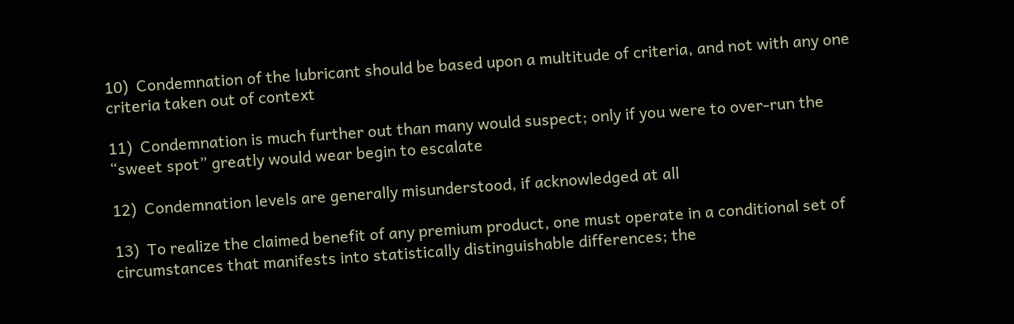10)  Condemnation of the lubricant should be based upon a multitude of criteria, and not with any one criteria taken out of context

11)  Condemnation is much further out than many would suspect; only if you were to over-run the “sweet spot” greatly would wear begin to escalate

12)  Condemnation levels are generally misunderstood, if acknowledged at all

13)  To realize the claimed benefit of any premium product, one must operate in a conditional set of circumstances that manifests into statistically distinguishable differences; the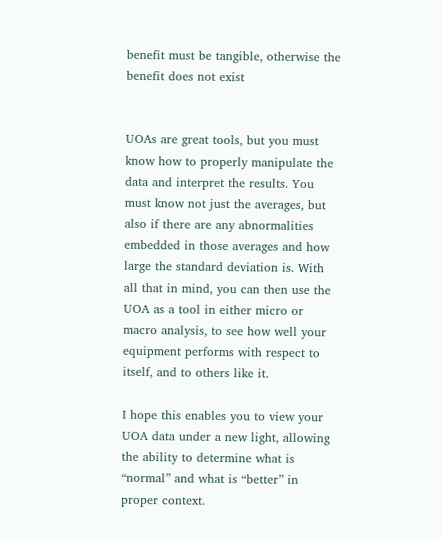benefit must be tangible, otherwise the benefit does not exist


UOAs are great tools, but you must know how to properly manipulate the data and interpret the results. You must know not just the averages, but also if there are any abnormalities embedded in those averages and how large the standard deviation is. With all that in mind, you can then use the UOA as a tool in either micro or macro analysis, to see how well your equipment performs with respect to itself, and to others like it.

I hope this enables you to view your UOA data under a new light, allowing the ability to determine what is “normal” and what is “better” in proper context.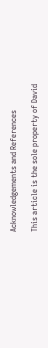Acknowledgements and References

This article is the sole property of David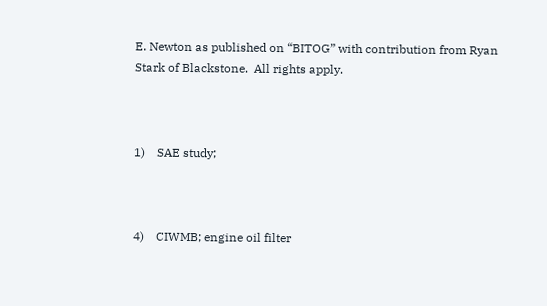E. Newton as published on “BITOG” with contribution from Ryan Stark of Blackstone.  All rights apply.



1)    SAE study;



4)    CIWMB; engine oil filter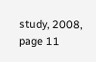study, 2008, page 11